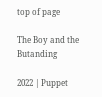top of page

The Boy and the Butanding

2022 | Puppet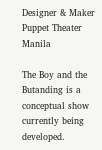Designer & Maker
Puppet Theater Manila

The Boy and the Butanding is a conceptual show currently being developed.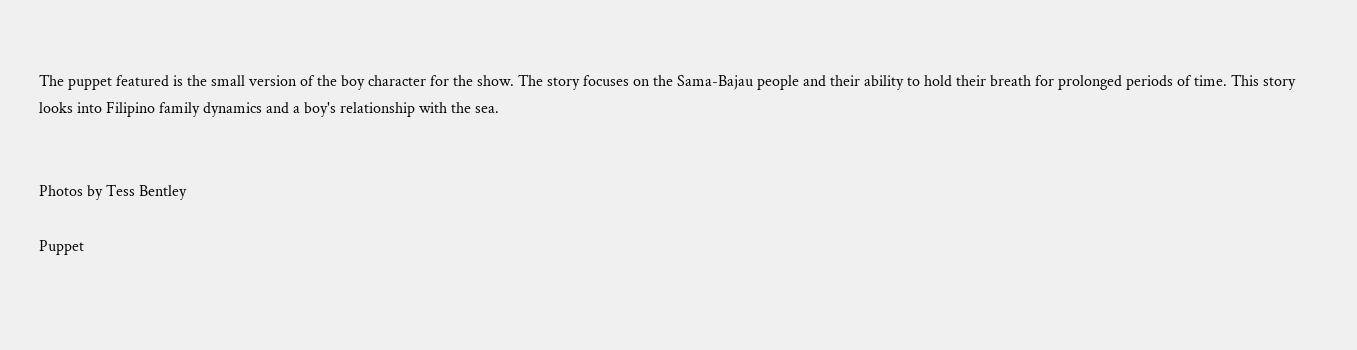The puppet featured is the small version of the boy character for the show. The story focuses on the Sama-Bajau people and their ability to hold their breath for prolonged periods of time. This story looks into Filipino family dynamics and a boy's relationship with the sea.


Photos by Tess Bentley

Puppet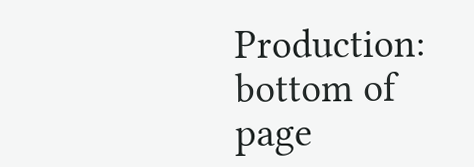Production:
bottom of page